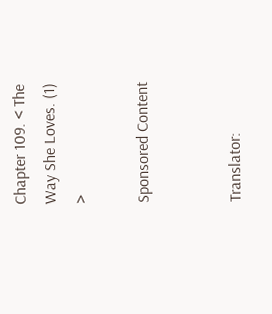Chapter 109. < The Way She Loves. (1) >

Sponsored Content


Translator: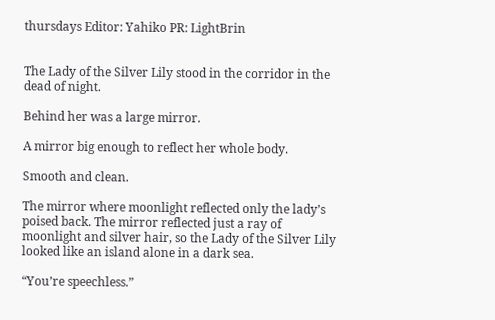thursdays Editor: Yahiko PR: LightBrin


The Lady of the Silver Lily stood in the corridor in the dead of night.

Behind her was a large mirror.

A mirror big enough to reflect her whole body.

Smooth and clean.

The mirror where moonlight reflected only the lady’s poised back. The mirror reflected just a ray of moonlight and silver hair, so the Lady of the Silver Lily looked like an island alone in a dark sea.

“You’re speechless.”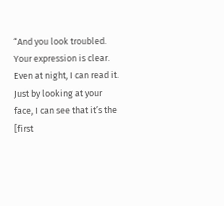“And you look troubled. Your expression is clear. Even at night, I can read it. Just by looking at your face, I can see that it’s the [first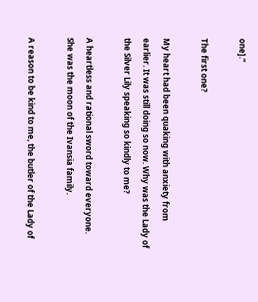one].”

The first one?

My heart had been quaking with anxiety from earlier. It was still doing so now. Why was the Lady of the Silver Lily speaking so kindly to me?

A heartless and rational sword toward everyone. She was the moon of the Ivansia family.

A reason to be kind to me, the butler of the Lady of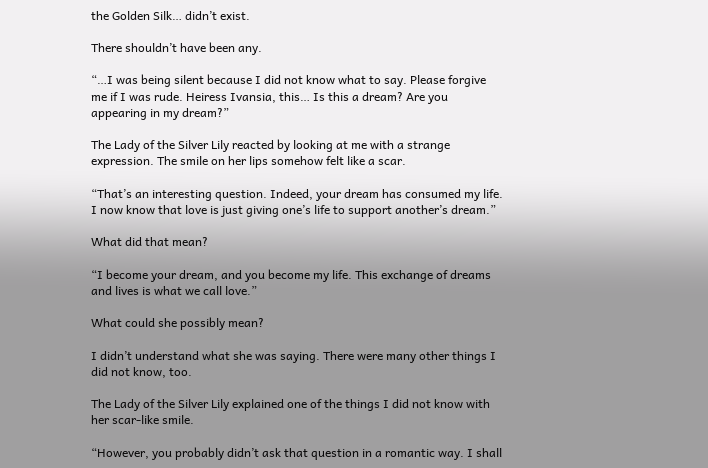the Golden Silk… didn’t exist.

There shouldn’t have been any.

“…I was being silent because I did not know what to say. Please forgive me if I was rude. Heiress Ivansia, this… Is this a dream? Are you appearing in my dream?”

The Lady of the Silver Lily reacted by looking at me with a strange expression. The smile on her lips somehow felt like a scar.

“That’s an interesting question. Indeed, your dream has consumed my life. I now know that love is just giving one’s life to support another’s dream.”

What did that mean?

“I become your dream, and you become my life. This exchange of dreams and lives is what we call love.”

What could she possibly mean?

I didn’t understand what she was saying. There were many other things I did not know, too.

The Lady of the Silver Lily explained one of the things I did not know with her scar-like smile.

“However, you probably didn’t ask that question in a romantic way. I shall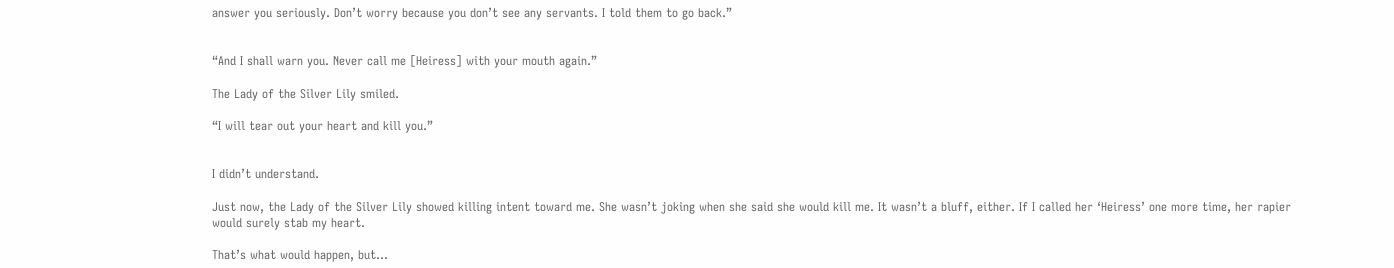answer you seriously. Don’t worry because you don’t see any servants. I told them to go back.”


“And I shall warn you. Never call me [Heiress] with your mouth again.”

The Lady of the Silver Lily smiled.

“I will tear out your heart and kill you.”


I didn’t understand.

Just now, the Lady of the Silver Lily showed killing intent toward me. She wasn’t joking when she said she would kill me. It wasn’t a bluff, either. If I called her ‘Heiress’ one more time, her rapier would surely stab my heart.

That’s what would happen, but…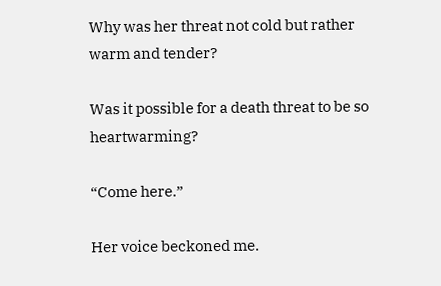Why was her threat not cold but rather warm and tender?

Was it possible for a death threat to be so heartwarming?

“Come here.”

Her voice beckoned me.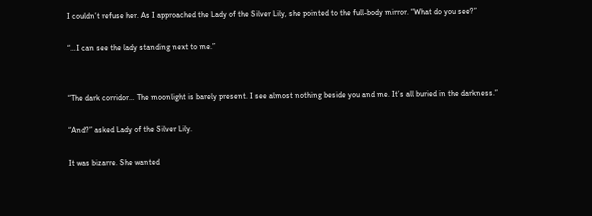I couldn’t refuse her. As I approached the Lady of the Silver Lily, she pointed to the full-body mirror. “What do you see?”

“…I can see the lady standing next to me.”


“The dark corridor… The moonlight is barely present. I see almost nothing beside you and me. It’s all buried in the darkness.”

“And?” asked Lady of the Silver Lily.

It was bizarre. She wanted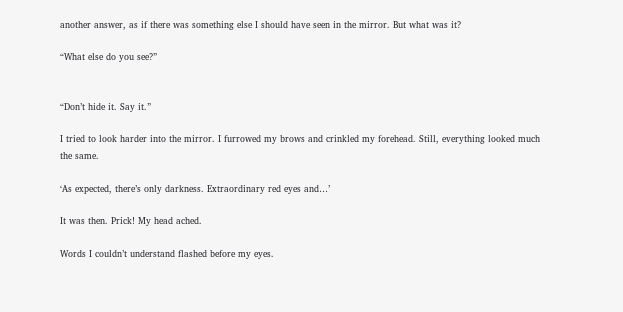another answer, as if there was something else I should have seen in the mirror. But what was it?

“What else do you see?”


“Don’t hide it. Say it.”

I tried to look harder into the mirror. I furrowed my brows and crinkled my forehead. Still, everything looked much the same.

‘As expected, there’s only darkness. Extraordinary red eyes and…’

It was then. Prick! My head ached.

Words I couldn’t understand flashed before my eyes.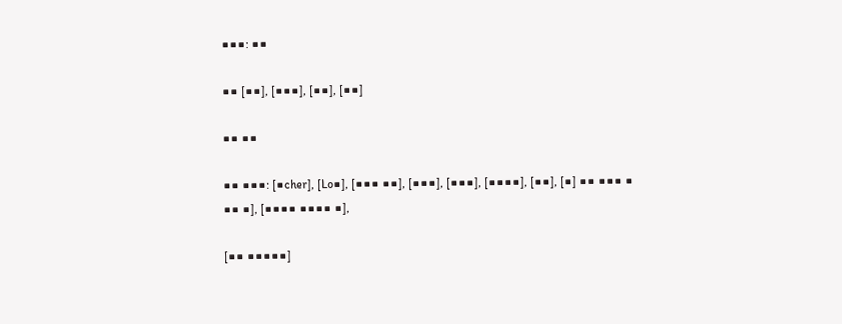■■■: ■■

■■ [■■], [■■■], [■■], [■■]

■■ ■■

■■ ■■■: [■cher], [Lo■], [■■■ ■■], [■■■], [■■■], [■■■■], [■■], [■] ■■ ■■■ ■ ■■ ■], [■■■■ ■■■■ ■],

[■■ ■■■■■]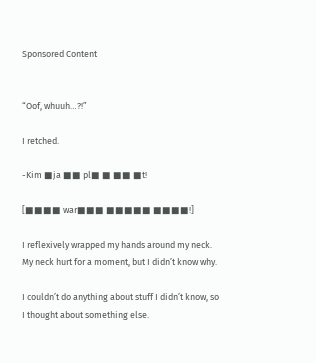Sponsored Content


“Oof, whuuh…?!”

I retched.

-Kim ■ja ■■ pl■ ■ ■■ ■t!

[■■■■ war■■■ ■■■■■ ■■■■!]

I reflexively wrapped my hands around my neck. My neck hurt for a moment, but I didn’t know why.

I couldn’t do anything about stuff I didn’t know, so I thought about something else.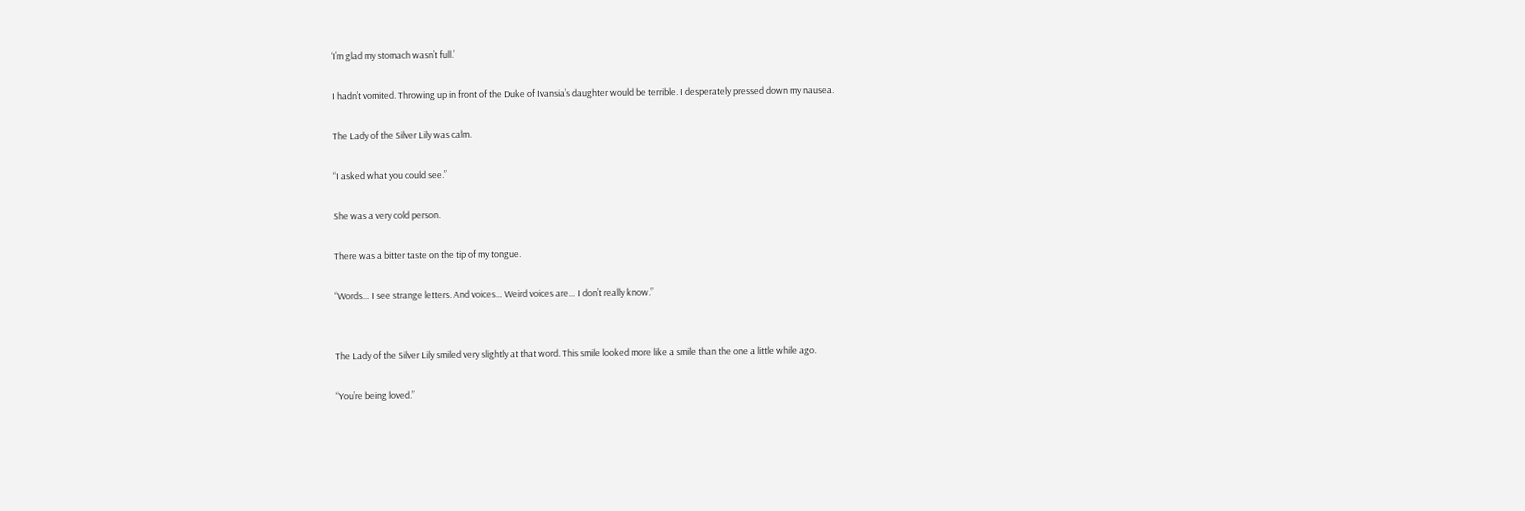‘I’m glad my stomach wasn’t full.’

I hadn’t vomited. Throwing up in front of the Duke of Ivansia’s daughter would be terrible. I desperately pressed down my nausea.

The Lady of the Silver Lily was calm.

“I asked what you could see.”

She was a very cold person.

There was a bitter taste on the tip of my tongue.

“Words… I see strange letters. And voices… Weird voices are… I don’t really know.”


The Lady of the Silver Lily smiled very slightly at that word. This smile looked more like a smile than the one a little while ago.

“You’re being loved.”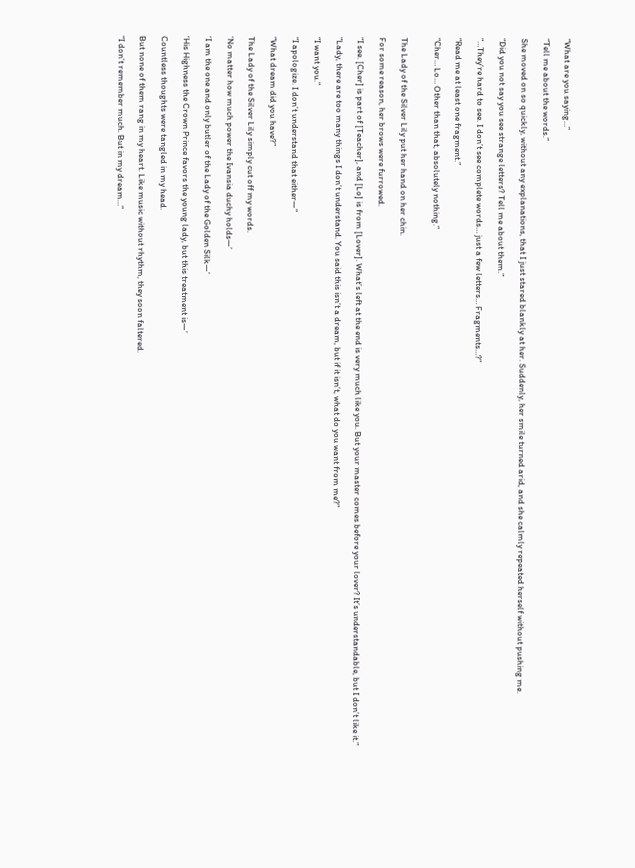“What are you saying…”

“Tell me about the words.”

She moved on so quickly, without any explanations, that I just stared blankly at her. Suddenly, her smile turned arid, and she calmly repeated herself without pushing me.

“Did you not say you see strange letters? Tell me about them.”

“…They’re hard to see. I don’t see complete words… just a few letters… Fragments…?”

“Read me at least one fragment.”

“Cher… Lo… Other than that, absolutely nothing.”


The Lady of the Silver Lily put her hand on her chin.

For some reason, her brows were furrowed.

“I see. [Cher] is part of [Teacher], and [Lo] is from [Lover]. What’s left at the end is very much like you. But your master comes before your lover? It’s understandable, but I don’t like it.”

“Lady, there are too many things I don’t understand. You said this isn’t a dream, but if it isn’t, what do you want from me?”

“I want you.”

“I apologize. I don’t understand that either—”

“What dream did you have?”

The Lady of the Silver Lily simply cut off my words.

‘No matter how much power the Ivansia duchy holds—’

‘I am the one and only butler of the Lady of the Golden Silk—’

‘His Highness the Crown Prince favors the young lady, but this treatment is—’

Countless thoughts were tangled in my head.

But none of them rang in my heart. Like music without rhythm, they soon faltered.

“I don’t remember much. But in my dream…”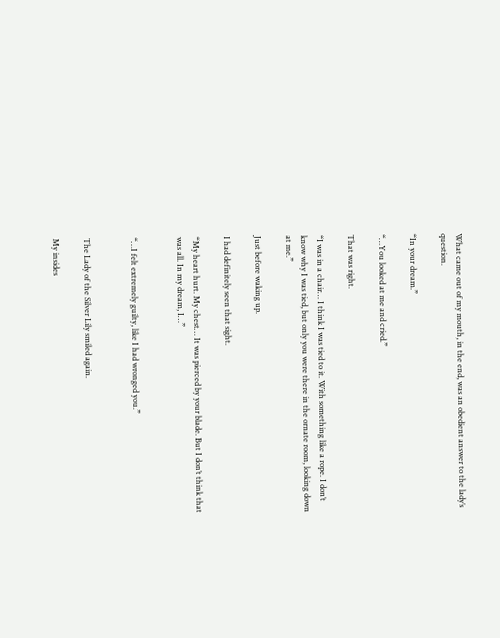What came out of my mouth, in the end, was an obedient answer to the lady’s question.

“In your dream.”

“…You looked at me and cried.”

That was right.

“I was in a chair… I think I was tied to it. With something like a rope. I don’t know why I was tied, but only you were there in the ornate room, looking down at me.”

Just before waking up.

I had definitely seen that sight.

“My heart hurt. My chest… It was pierced by your blade. But I don’t think that was all. In my dream, I…”


“…I felt extremely guilty, like I had wronged you.”


The Lady of the Silver Lily smiled again.

My insides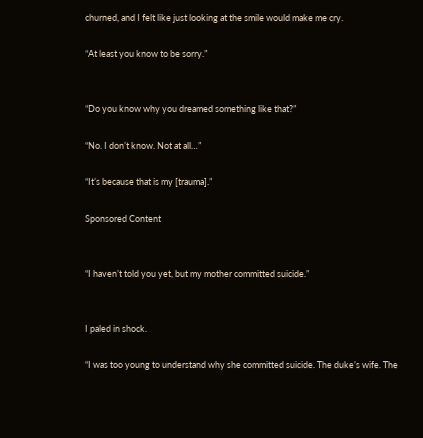churned, and I felt like just looking at the smile would make me cry.

“At least you know to be sorry.”


“Do you know why you dreamed something like that?”

“No. I don’t know. Not at all…”

“It’s because that is my [trauma].”

Sponsored Content


“I haven’t told you yet, but my mother committed suicide.”


I paled in shock.

“I was too young to understand why she committed suicide. The duke’s wife. The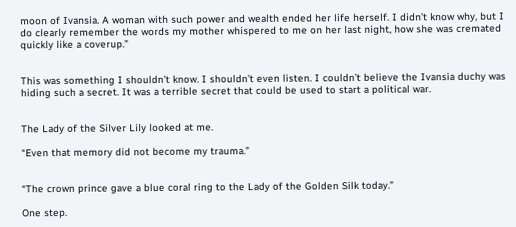moon of Ivansia. A woman with such power and wealth ended her life herself. I didn’t know why, but I do clearly remember the words my mother whispered to me on her last night, how she was cremated quickly like a coverup.”


This was something I shouldn’t know. I shouldn’t even listen. I couldn’t believe the Ivansia duchy was hiding such a secret. It was a terrible secret that could be used to start a political war.


The Lady of the Silver Lily looked at me.

“Even that memory did not become my trauma.”


“The crown prince gave a blue coral ring to the Lady of the Golden Silk today.”

One step.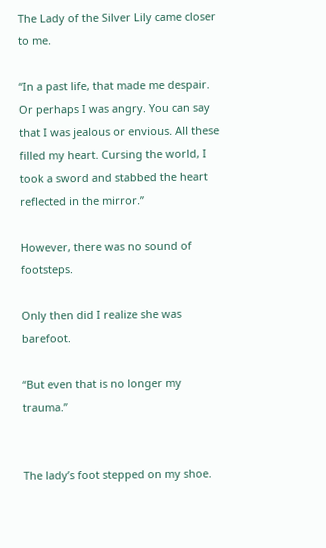The Lady of the Silver Lily came closer to me.

“In a past life, that made me despair. Or perhaps I was angry. You can say that I was jealous or envious. All these filled my heart. Cursing the world, I took a sword and stabbed the heart reflected in the mirror.”

However, there was no sound of footsteps.

Only then did I realize she was barefoot.

“But even that is no longer my trauma.”


The lady’s foot stepped on my shoe.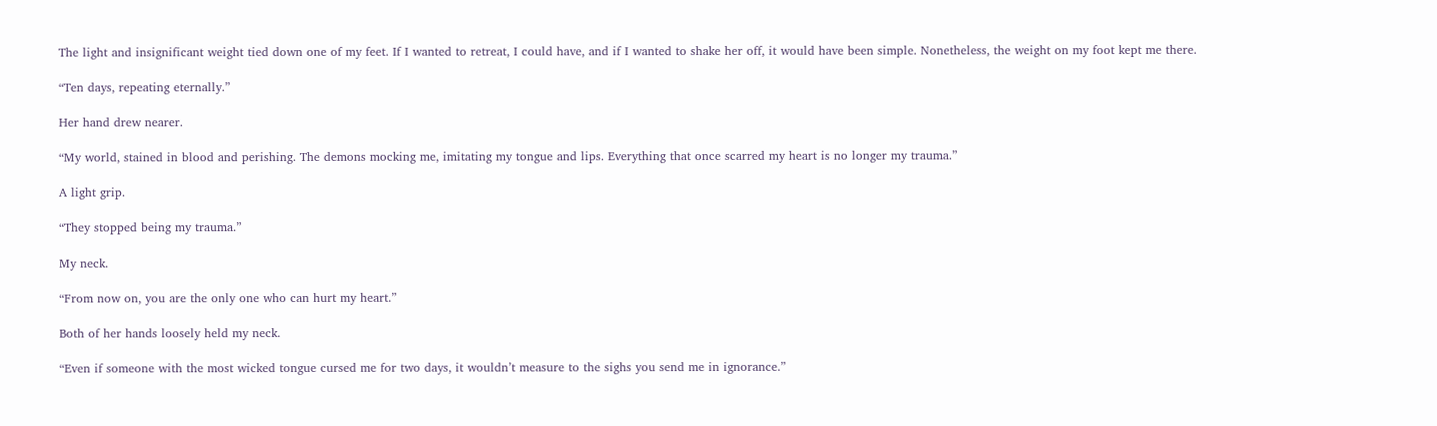The light and insignificant weight tied down one of my feet. If I wanted to retreat, I could have, and if I wanted to shake her off, it would have been simple. Nonetheless, the weight on my foot kept me there.

“Ten days, repeating eternally.”

Her hand drew nearer.

“My world, stained in blood and perishing. The demons mocking me, imitating my tongue and lips. Everything that once scarred my heart is no longer my trauma.”

A light grip.

“They stopped being my trauma.”

My neck.

“From now on, you are the only one who can hurt my heart.”

Both of her hands loosely held my neck.

“Even if someone with the most wicked tongue cursed me for two days, it wouldn’t measure to the sighs you send me in ignorance.”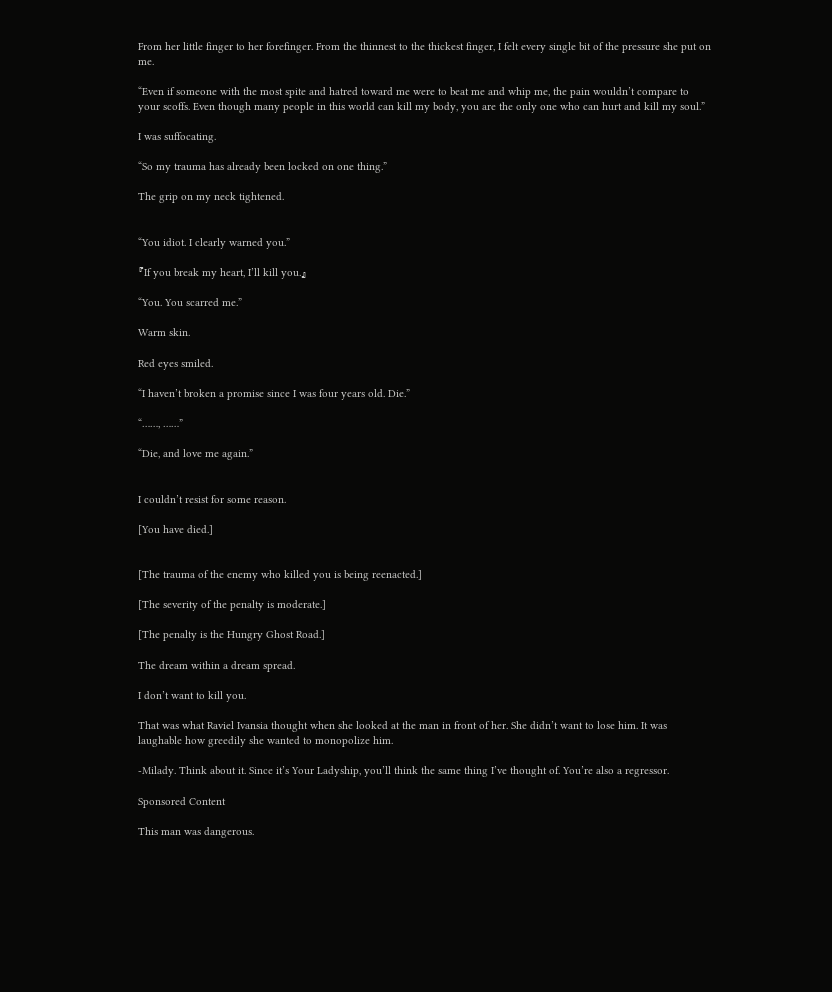From her little finger to her forefinger. From the thinnest to the thickest finger, I felt every single bit of the pressure she put on me.

“Even if someone with the most spite and hatred toward me were to beat me and whip me, the pain wouldn’t compare to your scoffs. Even though many people in this world can kill my body, you are the only one who can hurt and kill my soul.”

I was suffocating.

“So my trauma has already been locked on one thing.”

The grip on my neck tightened.


“You idiot. I clearly warned you.”

『If you break my heart, I’ll kill you.』

“You. You scarred me.”

Warm skin.

Red eyes smiled.

“I haven’t broken a promise since I was four years old. Die.”

“……, ……”

“Die, and love me again.”


I couldn’t resist for some reason.

[You have died.]


[The trauma of the enemy who killed you is being reenacted.]

[The severity of the penalty is moderate.]

[The penalty is the Hungry Ghost Road.]

The dream within a dream spread.

I don’t want to kill you.

That was what Raviel Ivansia thought when she looked at the man in front of her. She didn’t want to lose him. It was laughable how greedily she wanted to monopolize him.

-Milady. Think about it. Since it’s Your Ladyship, you’ll think the same thing I’ve thought of. You’re also a regressor.

Sponsored Content

This man was dangerous.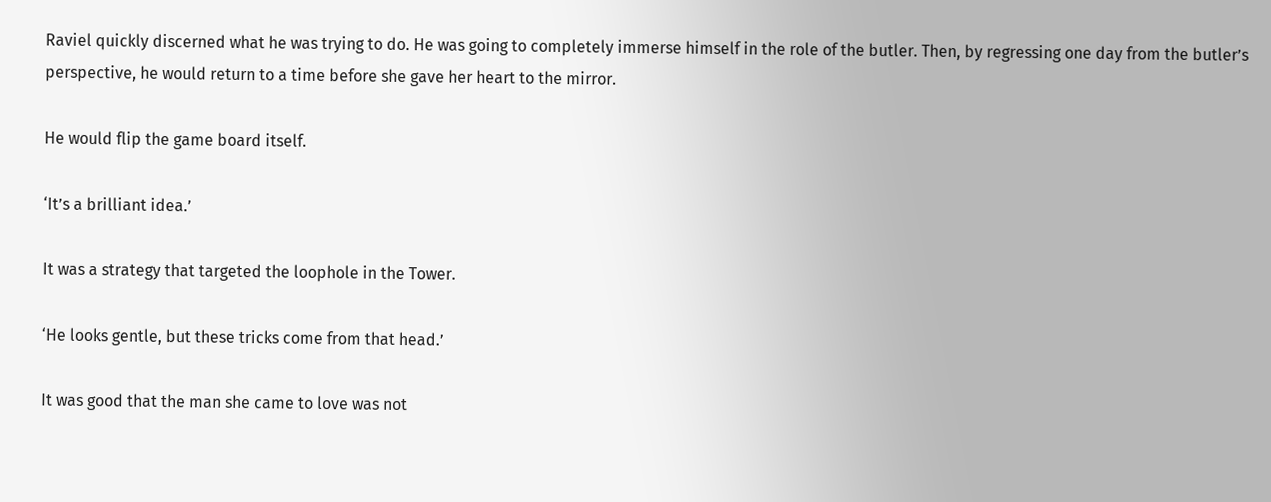Raviel quickly discerned what he was trying to do. He was going to completely immerse himself in the role of the butler. Then, by regressing one day from the butler’s perspective, he would return to a time before she gave her heart to the mirror.

He would flip the game board itself.

‘It’s a brilliant idea.’

It was a strategy that targeted the loophole in the Tower.

‘He looks gentle, but these tricks come from that head.’

It was good that the man she came to love was not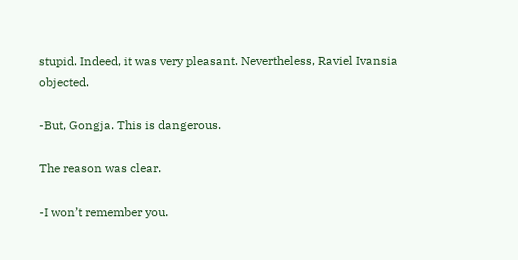stupid. Indeed, it was very pleasant. Nevertheless, Raviel Ivansia objected.

-But, Gongja. This is dangerous.

The reason was clear.

-I won’t remember you.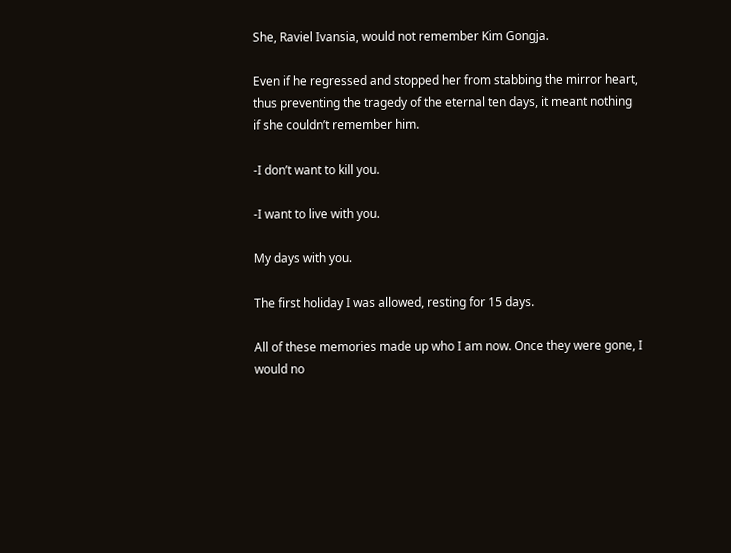She, Raviel Ivansia, would not remember Kim Gongja.

Even if he regressed and stopped her from stabbing the mirror heart, thus preventing the tragedy of the eternal ten days, it meant nothing if she couldn’t remember him.

-I don’t want to kill you.

-I want to live with you.

My days with you.

The first holiday I was allowed, resting for 15 days.

All of these memories made up who I am now. Once they were gone, I would no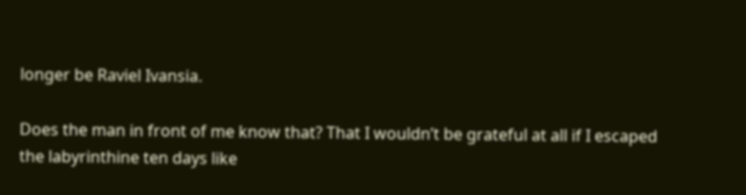longer be Raviel Ivansia.

Does the man in front of me know that? That I wouldn’t be grateful at all if I escaped the labyrinthine ten days like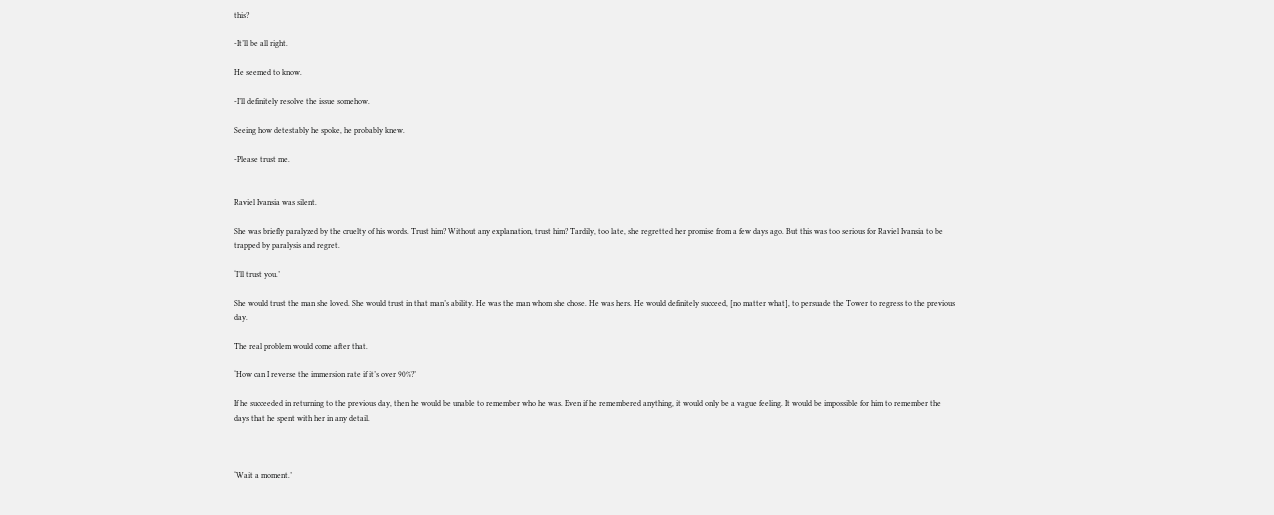this?

-It’ll be all right.

He seemed to know.

-I’ll definitely resolve the issue somehow.

Seeing how detestably he spoke, he probably knew.

-Please trust me.


Raviel Ivansia was silent.

She was briefly paralyzed by the cruelty of his words. Trust him? Without any explanation, trust him? Tardily, too late, she regretted her promise from a few days ago. But this was too serious for Raviel Ivansia to be trapped by paralysis and regret.

‘I’ll trust you.’

She would trust the man she loved. She would trust in that man’s ability. He was the man whom she chose. He was hers. He would definitely succeed, [no matter what], to persuade the Tower to regress to the previous day.

The real problem would come after that.

‘How can I reverse the immersion rate if it’s over 90%?’

If he succeeded in returning to the previous day, then he would be unable to remember who he was. Even if he remembered anything, it would only be a vague feeling. It would be impossible for him to remember the days that he spent with her in any detail.



‘Wait a moment.’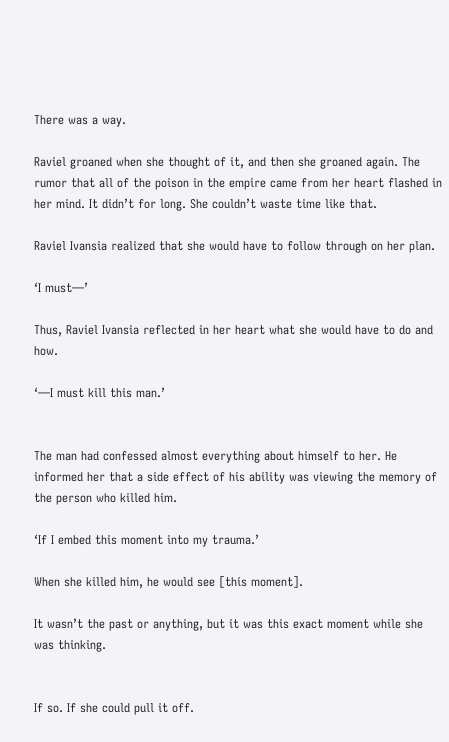There was a way.

Raviel groaned when she thought of it, and then she groaned again. The rumor that all of the poison in the empire came from her heart flashed in her mind. It didn’t for long. She couldn’t waste time like that.

Raviel Ivansia realized that she would have to follow through on her plan.

‘I must—’

Thus, Raviel Ivansia reflected in her heart what she would have to do and how.

‘—I must kill this man.’


The man had confessed almost everything about himself to her. He informed her that a side effect of his ability was viewing the memory of the person who killed him.

‘If I embed this moment into my trauma.’

When she killed him, he would see [this moment].

It wasn’t the past or anything, but it was this exact moment while she was thinking.


If so. If she could pull it off.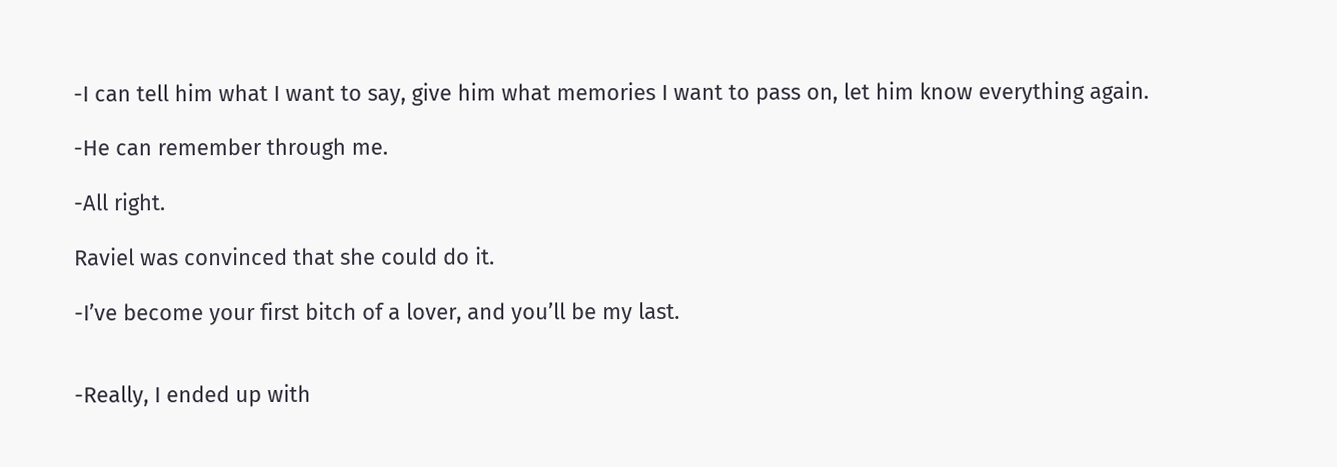-I can tell him what I want to say, give him what memories I want to pass on, let him know everything again.

-He can remember through me.

-All right.

Raviel was convinced that she could do it.

-I’ve become your first bitch of a lover, and you’ll be my last.


-Really, I ended up with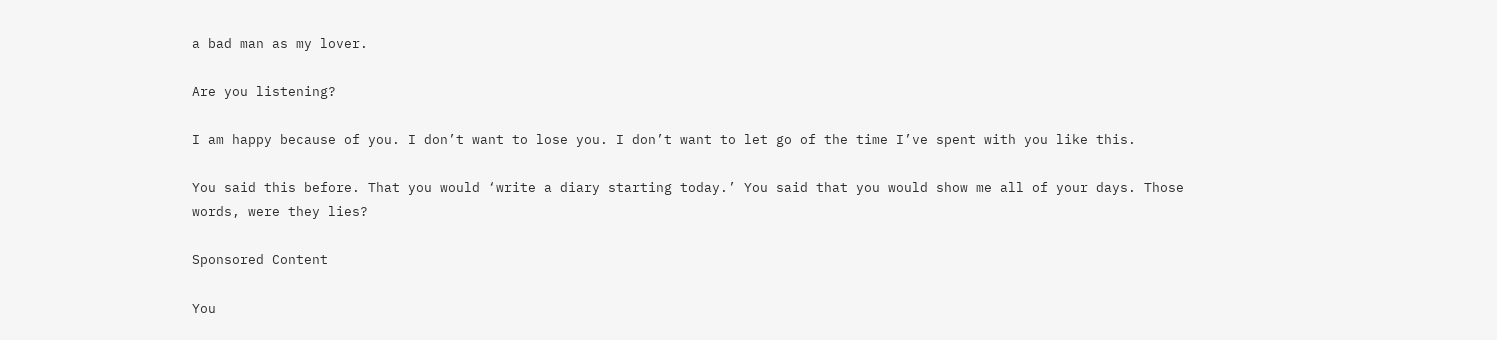a bad man as my lover.

Are you listening?

I am happy because of you. I don’t want to lose you. I don’t want to let go of the time I’ve spent with you like this.

You said this before. That you would ‘write a diary starting today.’ You said that you would show me all of your days. Those words, were they lies?

Sponsored Content

You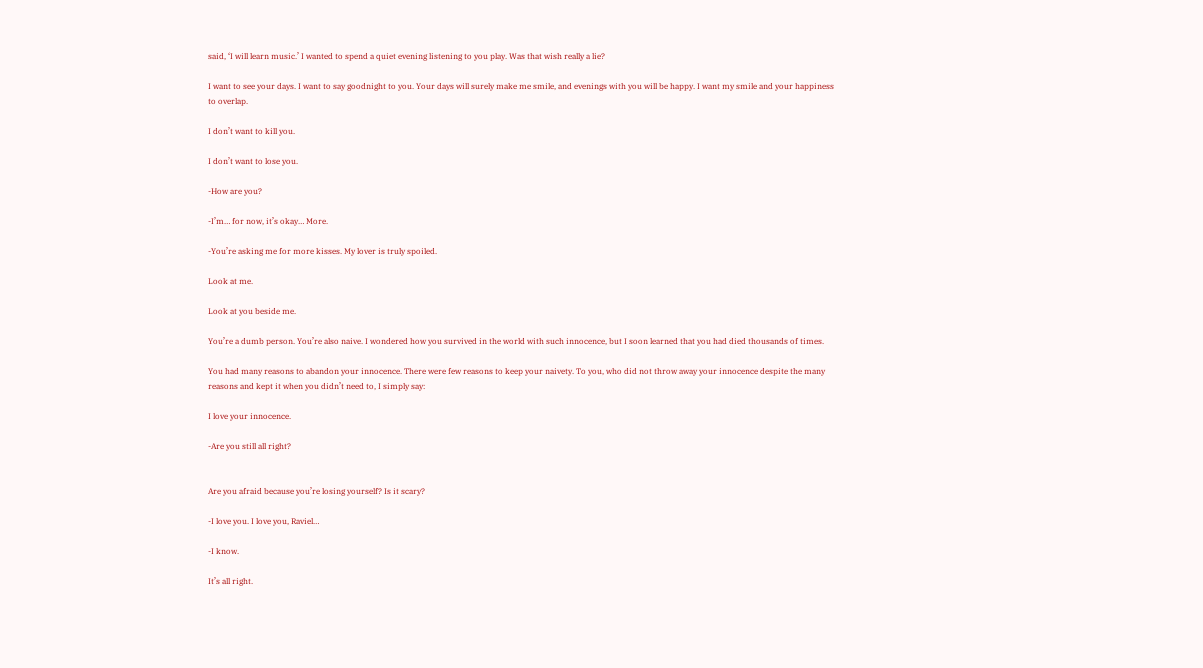said, ‘I will learn music.’ I wanted to spend a quiet evening listening to you play. Was that wish really a lie?

I want to see your days. I want to say goodnight to you. Your days will surely make me smile, and evenings with you will be happy. I want my smile and your happiness to overlap.

I don’t want to kill you.

I don’t want to lose you.

-How are you?

-I’m… for now, it’s okay… More.

-You’re asking me for more kisses. My lover is truly spoiled.

Look at me.

Look at you beside me.

You’re a dumb person. You’re also naive. I wondered how you survived in the world with such innocence, but I soon learned that you had died thousands of times.

You had many reasons to abandon your innocence. There were few reasons to keep your naivety. To you, who did not throw away your innocence despite the many reasons and kept it when you didn’t need to, I simply say:

I love your innocence.

-Are you still all right?


Are you afraid because you’re losing yourself? Is it scary?

-I love you. I love you, Raviel…

-I know.

It’s all right.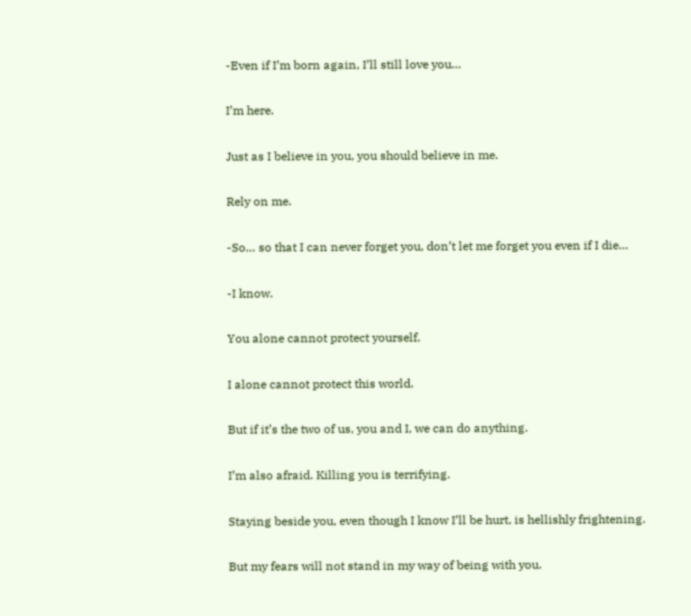-Even if I’m born again, I’ll still love you…

I’m here.

Just as I believe in you, you should believe in me.

Rely on me.

-So… so that I can never forget you, don’t let me forget you even if I die…

-I know.

You alone cannot protect yourself.

I alone cannot protect this world.

But if it’s the two of us, you and I, we can do anything.

I’m also afraid. Killing you is terrifying.

Staying beside you, even though I know I’ll be hurt, is hellishly frightening.

But my fears will not stand in my way of being with you.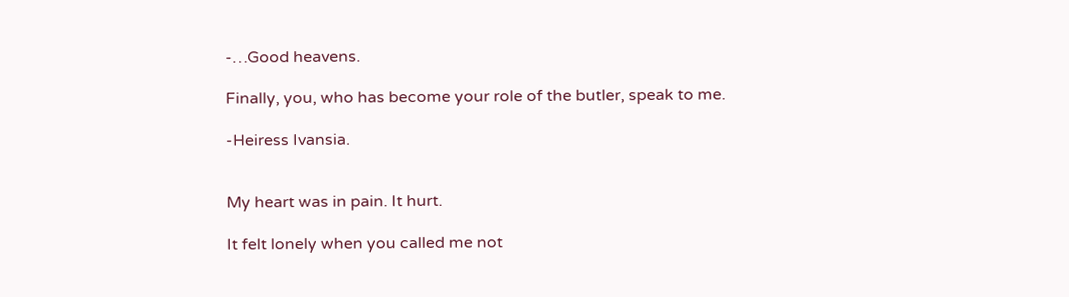-…Good heavens.

Finally, you, who has become your role of the butler, speak to me.

-Heiress Ivansia.


My heart was in pain. It hurt.

It felt lonely when you called me not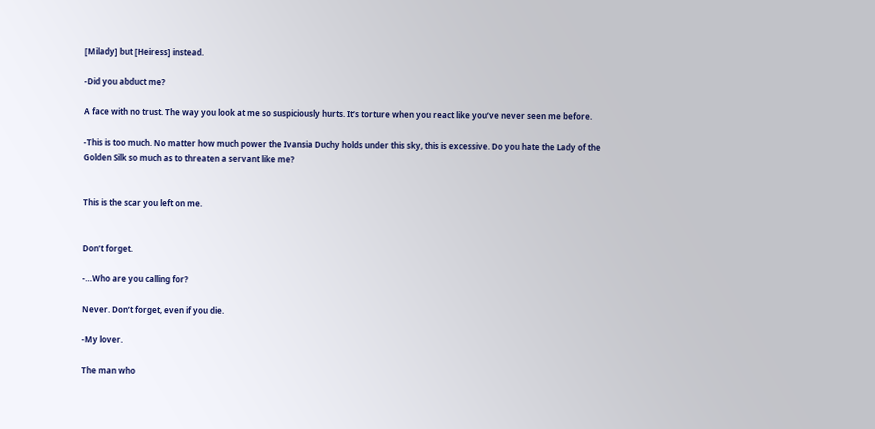[Milady] but [Heiress] instead.

-Did you abduct me?

A face with no trust. The way you look at me so suspiciously hurts. It’s torture when you react like you’ve never seen me before.

-This is too much. No matter how much power the Ivansia Duchy holds under this sky, this is excessive. Do you hate the Lady of the Golden Silk so much as to threaten a servant like me?


This is the scar you left on me.


Don’t forget.

-…Who are you calling for?

Never. Don’t forget, even if you die.

-My lover.

The man who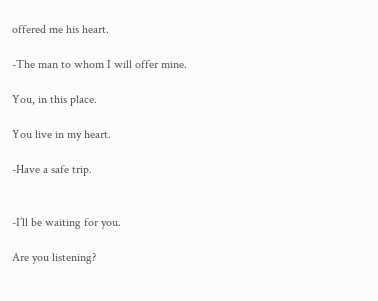offered me his heart.

-The man to whom I will offer mine.

You, in this place.

You live in my heart.

-Have a safe trip.


-I’ll be waiting for you.

Are you listening?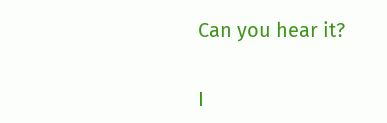Can you hear it?


I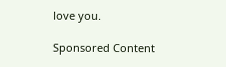love you.

Sponsored Content